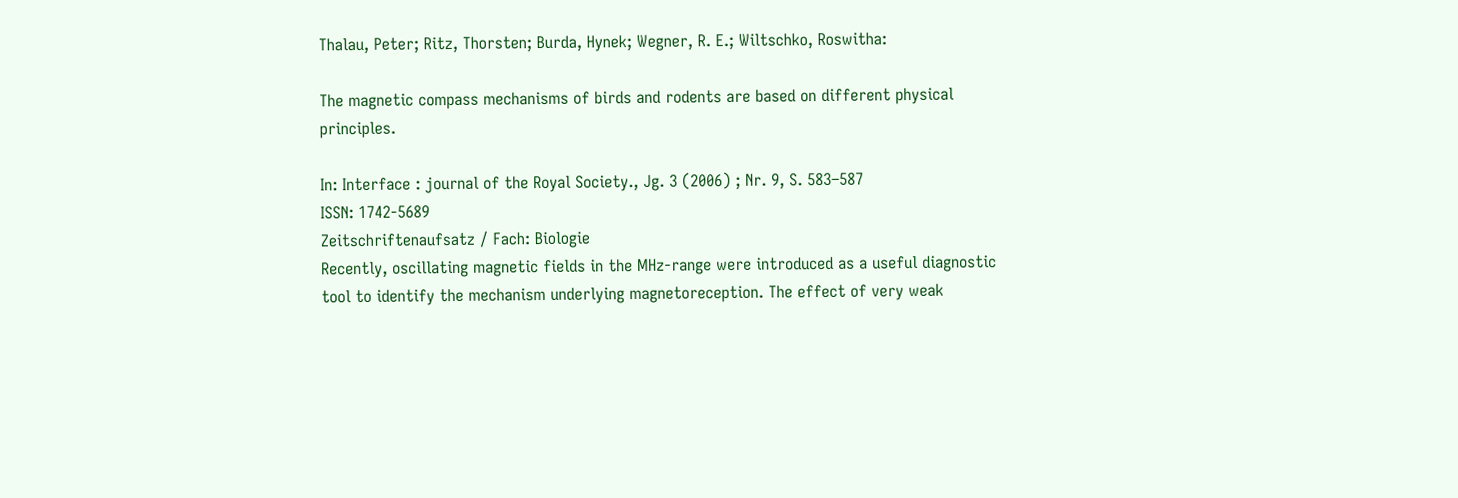Thalau, Peter; Ritz, Thorsten; Burda, Hynek; Wegner, R. E.; Wiltschko, Roswitha:

The magnetic compass mechanisms of birds and rodents are based on different physical principles.

In: Interface : journal of the Royal Society., Jg. 3 (2006) ; Nr. 9, S. 583–587
ISSN: 1742-5689
Zeitschriftenaufsatz / Fach: Biologie
Recently, oscillating magnetic fields in the MHz-range were introduced as a useful diagnostic tool to identify the mechanism underlying magnetoreception. The effect of very weak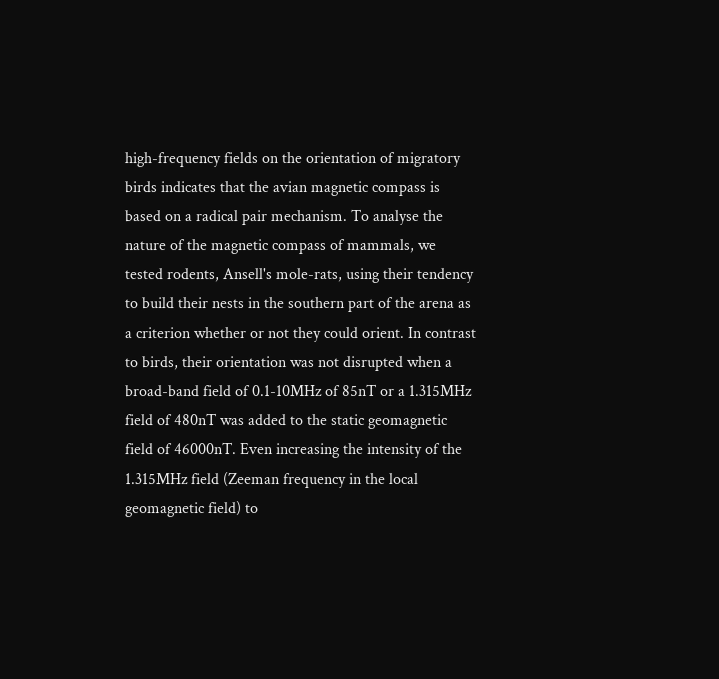high-frequency fields on the orientation of migratory birds indicates that the avian magnetic compass is based on a radical pair mechanism. To analyse the nature of the magnetic compass of mammals, we tested rodents, Ansell's mole-rats, using their tendency to build their nests in the southern part of the arena as a criterion whether or not they could orient. In contrast to birds, their orientation was not disrupted when a broad-band field of 0.1-10MHz of 85nT or a 1.315MHz field of 480nT was added to the static geomagnetic field of 46000nT. Even increasing the intensity of the 1.315MHz field (Zeeman frequency in the local geomagnetic field) to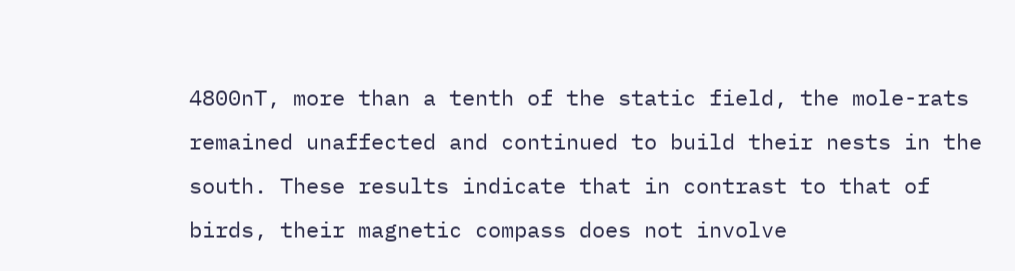4800nT, more than a tenth of the static field, the mole-rats remained unaffected and continued to build their nests in the south. These results indicate that in contrast to that of birds, their magnetic compass does not involve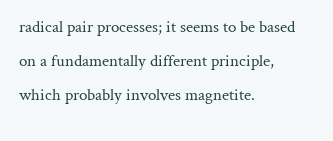radical pair processes; it seems to be based on a fundamentally different principle, which probably involves magnetite.